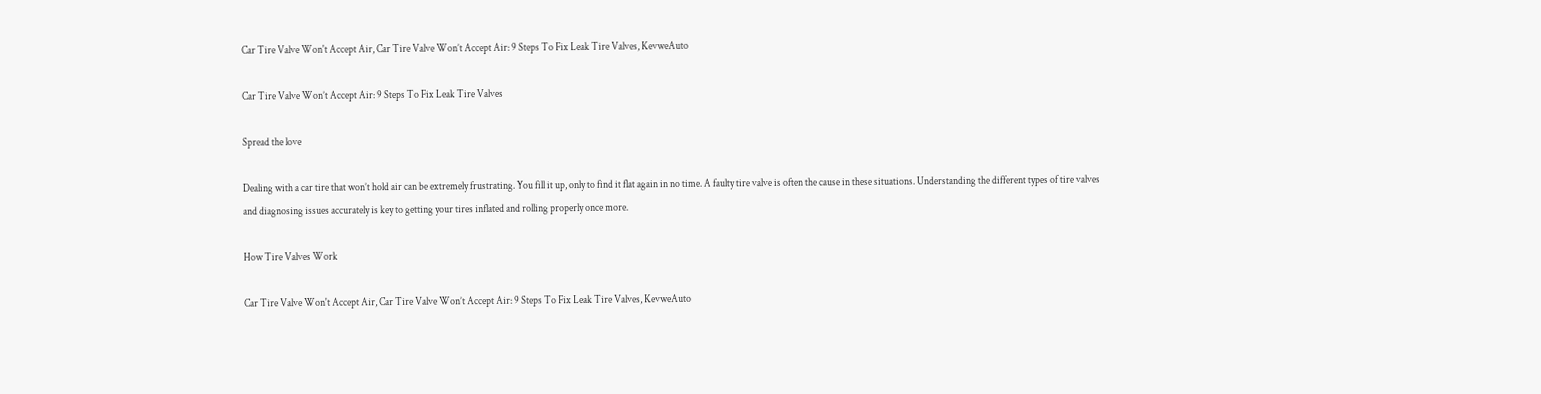Car Tire Valve Won't Accept Air, Car Tire Valve Won’t Accept Air: 9 Steps To Fix Leak Tire Valves, KevweAuto

Car Tire Valve Won’t Accept Air: 9 Steps To Fix Leak Tire Valves

Spread the love

Dealing with a car tire that won’t hold air can be extremely frustrating. You fill it up, only to find it flat again in no time. A faulty tire valve is often the cause in these situations. Understanding the different types of tire valves and diagnosing issues accurately is key to getting your tires inflated and rolling properly once more.

How Tire Valves Work

Car Tire Valve Won't Accept Air, Car Tire Valve Won’t Accept Air: 9 Steps To Fix Leak Tire Valves, KevweAuto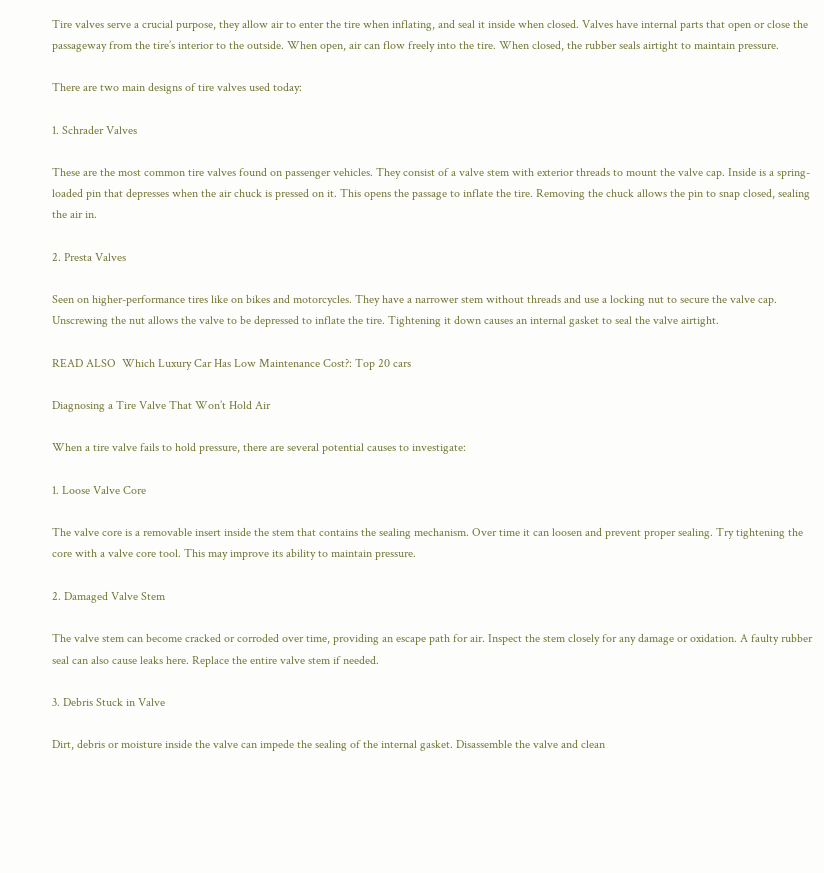Tire valves serve a crucial purpose, they allow air to enter the tire when inflating, and seal it inside when closed. Valves have internal parts that open or close the passageway from the tire’s interior to the outside. When open, air can flow freely into the tire. When closed, the rubber seals airtight to maintain pressure.

There are two main designs of tire valves used today:

1. Schrader Valves

These are the most common tire valves found on passenger vehicles. They consist of a valve stem with exterior threads to mount the valve cap. Inside is a spring-loaded pin that depresses when the air chuck is pressed on it. This opens the passage to inflate the tire. Removing the chuck allows the pin to snap closed, sealing the air in.

2. Presta Valves

Seen on higher-performance tires like on bikes and motorcycles. They have a narrower stem without threads and use a locking nut to secure the valve cap. Unscrewing the nut allows the valve to be depressed to inflate the tire. Tightening it down causes an internal gasket to seal the valve airtight.

READ ALSO  Which Luxury Car Has Low Maintenance Cost?: Top 20 cars

Diagnosing a Tire Valve That Won’t Hold Air

When a tire valve fails to hold pressure, there are several potential causes to investigate:

1. Loose Valve Core

The valve core is a removable insert inside the stem that contains the sealing mechanism. Over time it can loosen and prevent proper sealing. Try tightening the core with a valve core tool. This may improve its ability to maintain pressure.

2. Damaged Valve Stem

The valve stem can become cracked or corroded over time, providing an escape path for air. Inspect the stem closely for any damage or oxidation. A faulty rubber seal can also cause leaks here. Replace the entire valve stem if needed.

3. Debris Stuck in Valve

Dirt, debris or moisture inside the valve can impede the sealing of the internal gasket. Disassemble the valve and clean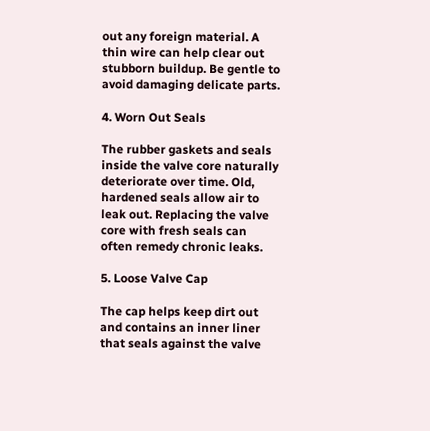out any foreign material. A thin wire can help clear out stubborn buildup. Be gentle to avoid damaging delicate parts.

4. Worn Out Seals

The rubber gaskets and seals inside the valve core naturally deteriorate over time. Old, hardened seals allow air to leak out. Replacing the valve core with fresh seals can often remedy chronic leaks.

5. Loose Valve Cap

The cap helps keep dirt out and contains an inner liner that seals against the valve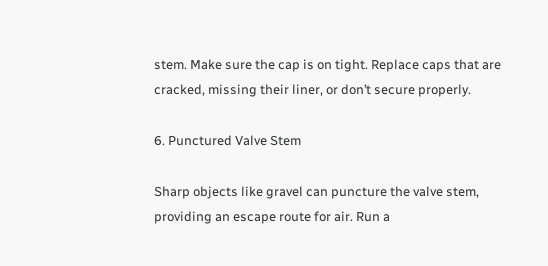stem. Make sure the cap is on tight. Replace caps that are cracked, missing their liner, or don’t secure properly.

6. Punctured Valve Stem

Sharp objects like gravel can puncture the valve stem, providing an escape route for air. Run a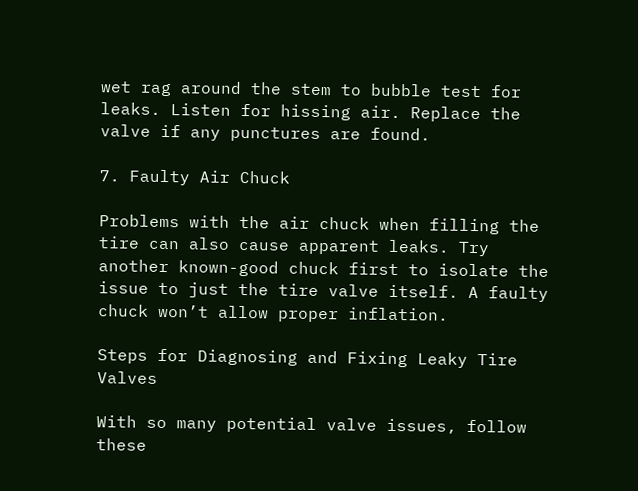wet rag around the stem to bubble test for leaks. Listen for hissing air. Replace the valve if any punctures are found.

7. Faulty Air Chuck

Problems with the air chuck when filling the tire can also cause apparent leaks. Try another known-good chuck first to isolate the issue to just the tire valve itself. A faulty chuck won’t allow proper inflation.

Steps for Diagnosing and Fixing Leaky Tire Valves

With so many potential valve issues, follow these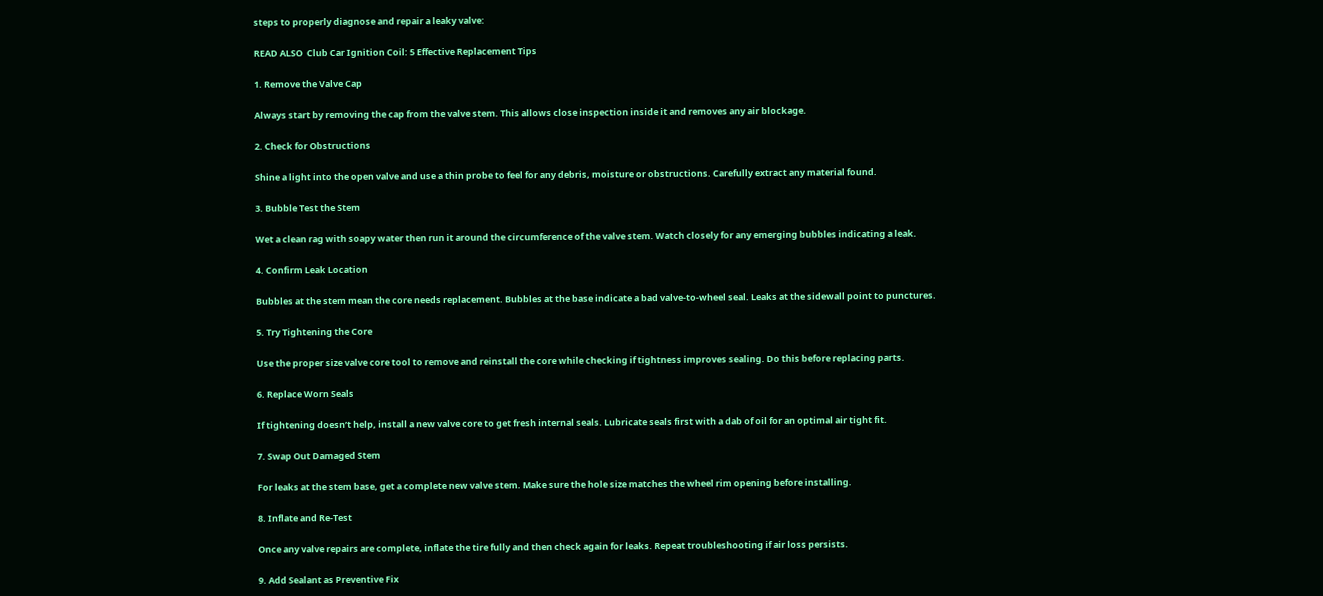steps to properly diagnose and repair a leaky valve:

READ ALSO  Club Car Ignition Coil: 5 Effective Replacement Tips

1. Remove the Valve Cap

Always start by removing the cap from the valve stem. This allows close inspection inside it and removes any air blockage.

2. Check for Obstructions

Shine a light into the open valve and use a thin probe to feel for any debris, moisture or obstructions. Carefully extract any material found.

3. Bubble Test the Stem

Wet a clean rag with soapy water then run it around the circumference of the valve stem. Watch closely for any emerging bubbles indicating a leak.

4. Confirm Leak Location

Bubbles at the stem mean the core needs replacement. Bubbles at the base indicate a bad valve-to-wheel seal. Leaks at the sidewall point to punctures.

5. Try Tightening the Core

Use the proper size valve core tool to remove and reinstall the core while checking if tightness improves sealing. Do this before replacing parts.

6. Replace Worn Seals

If tightening doesn’t help, install a new valve core to get fresh internal seals. Lubricate seals first with a dab of oil for an optimal air tight fit.

7. Swap Out Damaged Stem

For leaks at the stem base, get a complete new valve stem. Make sure the hole size matches the wheel rim opening before installing.

8. Inflate and Re-Test

Once any valve repairs are complete, inflate the tire fully and then check again for leaks. Repeat troubleshooting if air loss persists.

9. Add Sealant as Preventive Fix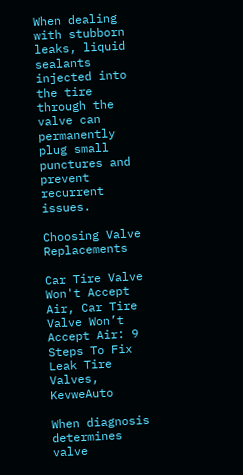When dealing with stubborn leaks, liquid sealants injected into the tire through the valve can permanently plug small punctures and prevent recurrent issues.

Choosing Valve Replacements

Car Tire Valve Won't Accept Air, Car Tire Valve Won’t Accept Air: 9 Steps To Fix Leak Tire Valves, KevweAuto

When diagnosis determines valve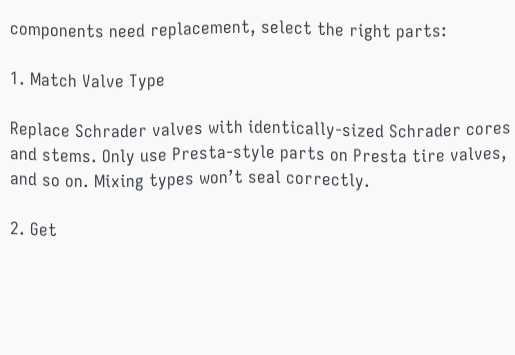components need replacement, select the right parts:

1. Match Valve Type

Replace Schrader valves with identically-sized Schrader cores and stems. Only use Presta-style parts on Presta tire valves, and so on. Mixing types won’t seal correctly.

2. Get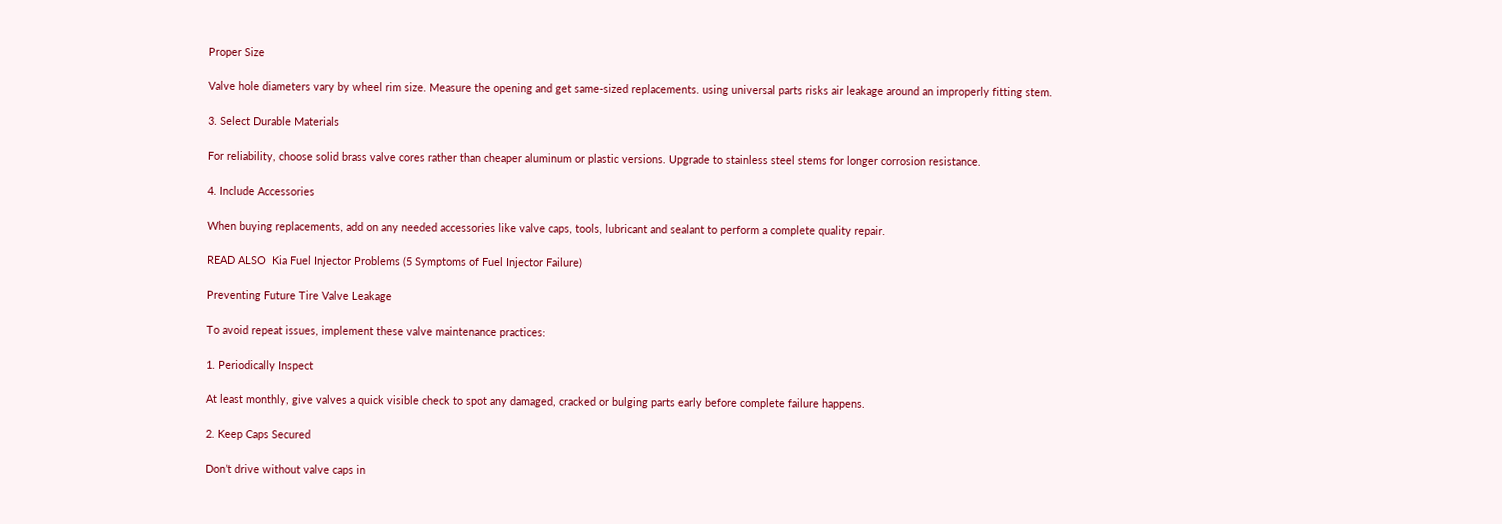Proper Size

Valve hole diameters vary by wheel rim size. Measure the opening and get same-sized replacements. using universal parts risks air leakage around an improperly fitting stem.

3. Select Durable Materials

For reliability, choose solid brass valve cores rather than cheaper aluminum or plastic versions. Upgrade to stainless steel stems for longer corrosion resistance.

4. Include Accessories

When buying replacements, add on any needed accessories like valve caps, tools, lubricant and sealant to perform a complete quality repair.

READ ALSO  Kia Fuel Injector Problems (5 Symptoms of Fuel Injector Failure)

Preventing Future Tire Valve Leakage

To avoid repeat issues, implement these valve maintenance practices:

1. Periodically Inspect

At least monthly, give valves a quick visible check to spot any damaged, cracked or bulging parts early before complete failure happens.

2. Keep Caps Secured

Don’t drive without valve caps in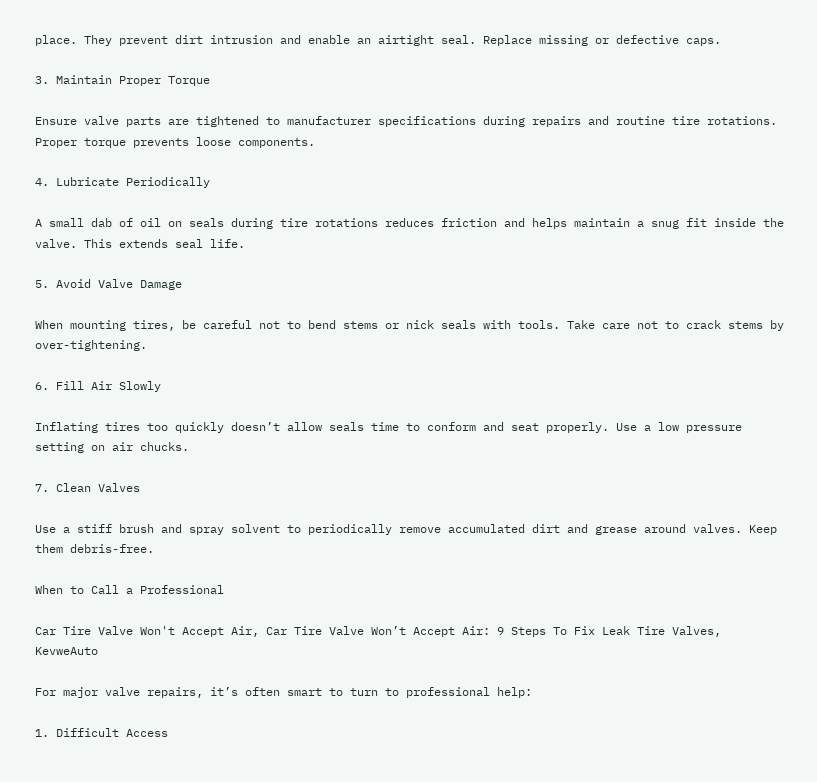place. They prevent dirt intrusion and enable an airtight seal. Replace missing or defective caps.

3. Maintain Proper Torque

Ensure valve parts are tightened to manufacturer specifications during repairs and routine tire rotations. Proper torque prevents loose components.

4. Lubricate Periodically

A small dab of oil on seals during tire rotations reduces friction and helps maintain a snug fit inside the valve. This extends seal life.

5. Avoid Valve Damage

When mounting tires, be careful not to bend stems or nick seals with tools. Take care not to crack stems by over-tightening.

6. Fill Air Slowly

Inflating tires too quickly doesn’t allow seals time to conform and seat properly. Use a low pressure setting on air chucks.

7. Clean Valves

Use a stiff brush and spray solvent to periodically remove accumulated dirt and grease around valves. Keep them debris-free.

When to Call a Professional

Car Tire Valve Won't Accept Air, Car Tire Valve Won’t Accept Air: 9 Steps To Fix Leak Tire Valves, KevweAuto

For major valve repairs, it’s often smart to turn to professional help:

1. Difficult Access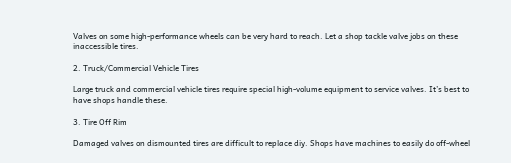Valves on some high-performance wheels can be very hard to reach. Let a shop tackle valve jobs on these inaccessible tires.

2. Truck/Commercial Vehicle Tires

Large truck and commercial vehicle tires require special high-volume equipment to service valves. It’s best to have shops handle these.

3. Tire Off Rim

Damaged valves on dismounted tires are difficult to replace diy. Shops have machines to easily do off-wheel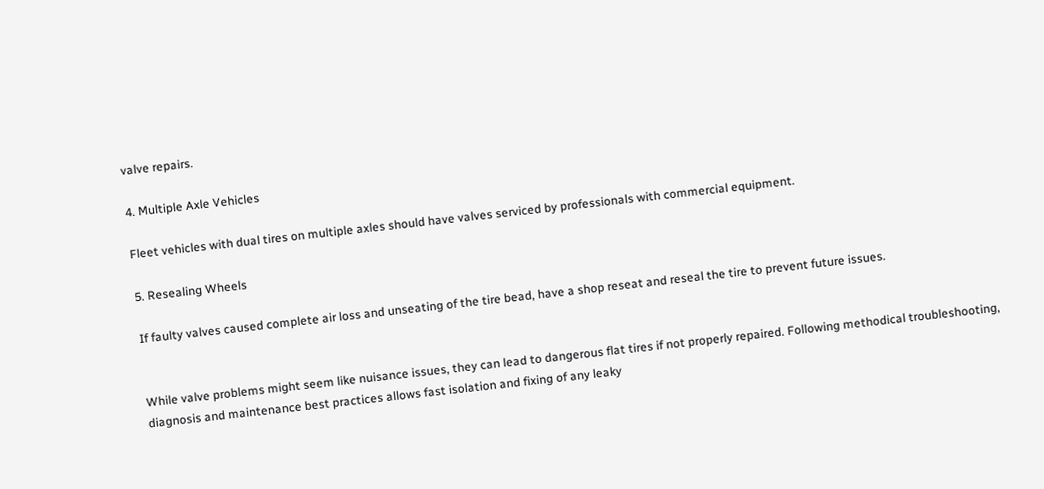valve repairs.

4. Multiple Axle Vehicles

Fleet vehicles with dual tires on multiple axles should have valves serviced by professionals with commercial equipment.

5. Resealing Wheels

If faulty valves caused complete air loss and unseating of the tire bead, have a shop reseat and reseal the tire to prevent future issues.


While valve problems might seem like nuisance issues, they can lead to dangerous flat tires if not properly repaired. Following methodical troubleshooting, diagnosis and maintenance best practices allows fast isolation and fixing of any leaky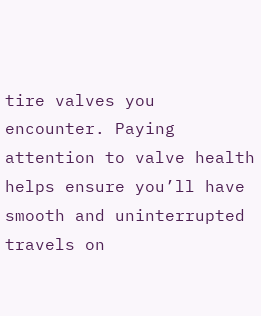tire valves you encounter. Paying attention to valve health helps ensure you’ll have smooth and uninterrupted travels on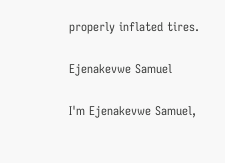properly inflated tires.

Ejenakevwe Samuel

I'm Ejenakevwe Samuel,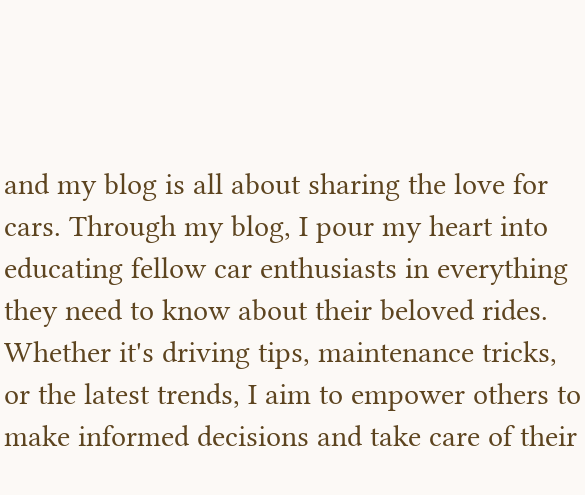and my blog is all about sharing the love for cars. Through my blog, I pour my heart into educating fellow car enthusiasts in everything they need to know about their beloved rides. Whether it's driving tips, maintenance tricks, or the latest trends, I aim to empower others to make informed decisions and take care of their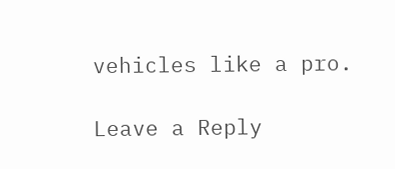vehicles like a pro.

Leave a Reply